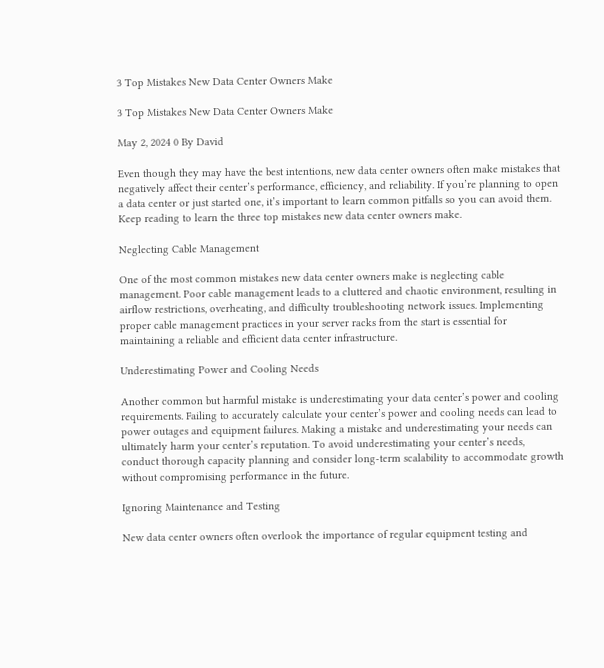3 Top Mistakes New Data Center Owners Make

3 Top Mistakes New Data Center Owners Make

May 2, 2024 0 By David

Even though they may have the best intentions, new data center owners often make mistakes that negatively affect their center’s performance, efficiency, and reliability. If you’re planning to open a data center or just started one, it’s important to learn common pitfalls so you can avoid them. Keep reading to learn the three top mistakes new data center owners make.

Neglecting Cable Management

One of the most common mistakes new data center owners make is neglecting cable management. Poor cable management leads to a cluttered and chaotic environment, resulting in airflow restrictions, overheating, and difficulty troubleshooting network issues. Implementing proper cable management practices in your server racks from the start is essential for maintaining a reliable and efficient data center infrastructure.

Underestimating Power and Cooling Needs

Another common but harmful mistake is underestimating your data center’s power and cooling requirements. Failing to accurately calculate your center’s power and cooling needs can lead to power outages and equipment failures. Making a mistake and underestimating your needs can ultimately harm your center’s reputation. To avoid underestimating your center’s needs, conduct thorough capacity planning and consider long-term scalability to accommodate growth without compromising performance in the future.

Ignoring Maintenance and Testing

New data center owners often overlook the importance of regular equipment testing and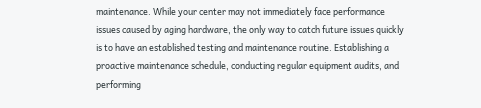maintenance. While your center may not immediately face performance issues caused by aging hardware, the only way to catch future issues quickly is to have an established testing and maintenance routine. Establishing a proactive maintenance schedule, conducting regular equipment audits, and performing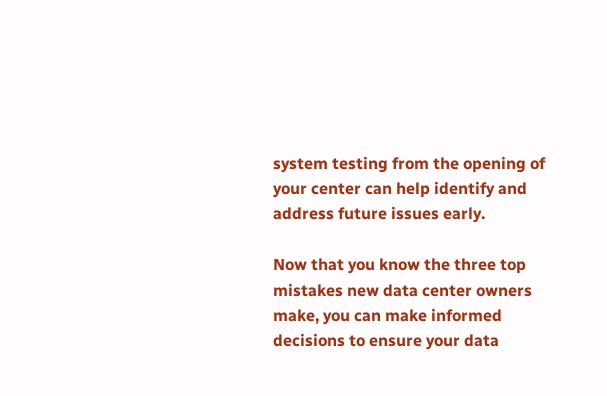system testing from the opening of your center can help identify and address future issues early.

Now that you know the three top mistakes new data center owners make, you can make informed decisions to ensure your data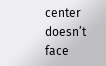center doesn’t face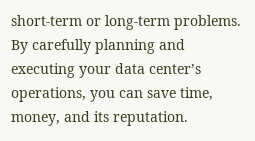short-term or long-term problems. By carefully planning and executing your data center’s operations, you can save time, money, and its reputation.